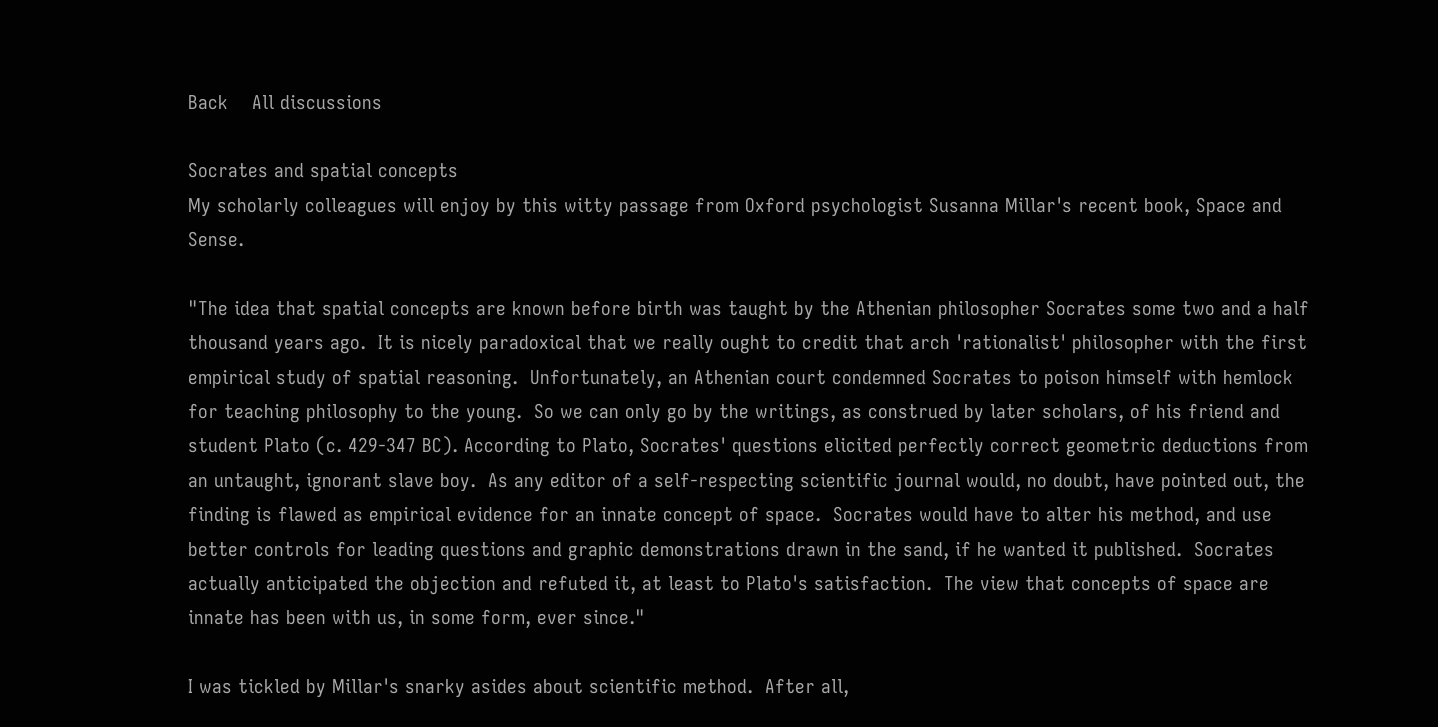Back    All discussions

Socrates and spatial concepts
My scholarly colleagues will enjoy by this witty passage from Oxford psychologist Susanna Millar's recent book, Space and Sense.

"The idea that spatial concepts are known before birth was taught by the Athenian philosopher Socrates some two and a half thousand years ago.  It is nicely paradoxical that we really ought to credit that arch 'rationalist' philosopher with the first empirical study of spatial reasoning.  Unfortunately, an Athenian court condemned Socrates to poison himself with hemlock for teaching philosophy to the young.  So we can only go by the writings, as construed by later scholars, of his friend and student Plato (c. 429-347 BC). According to Plato, Socrates' questions elicited perfectly correct geometric deductions from an untaught, ignorant slave boy.  As any editor of a self-respecting scientific journal would, no doubt, have pointed out, the finding is flawed as empirical evidence for an innate concept of space.  Socrates would have to alter his method, and use better controls for leading questions and graphic demonstrations drawn in the sand, if he wanted it published.  Socrates actually anticipated the objection and refuted it, at least to Plato's satisfaction.  The view that concepts of space are innate has been with us, in some form, ever since."

I was tickled by Millar's snarky asides about scientific method.  After all,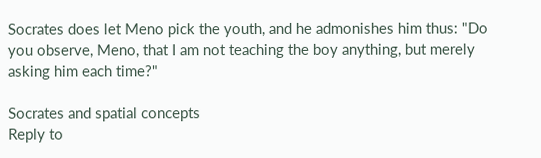Socrates does let Meno pick the youth, and he admonishes him thus: "Do you observe, Meno, that I am not teaching the boy anything, but merely asking him each time?"

Socrates and spatial concepts
Reply to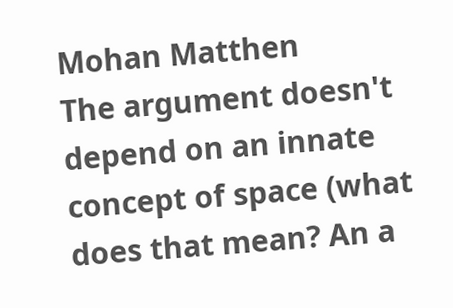Mohan Matthen
The argument doesn't depend on an innate concept of space (what does that mean? An a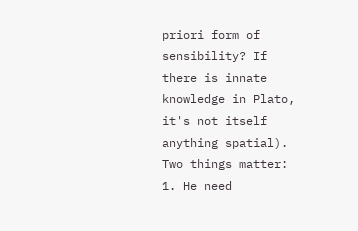priori form of sensibility? If there is innate knowledge in Plato, it's not itself anything spatial).
Two things matter:
1. He need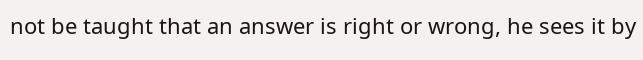not be taught that an answer is right or wrong, he sees it by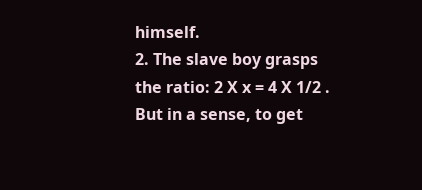himself.
2. The slave boy grasps the ratio: 2 X x = 4 X 1/2 . But in a sense, to get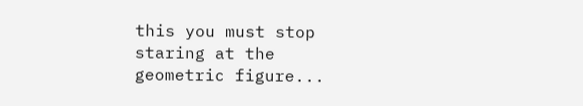this you must stop staring at the geometric figure...